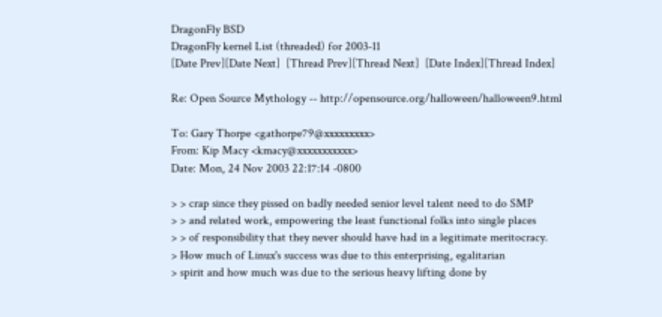DragonFly BSD
DragonFly kernel List (threaded) for 2003-11
[Date Prev][Date Next]  [Thread Prev][Thread Next]  [Date Index][Thread Index]

Re: Open Source Mythology -- http://opensource.org/halloween/halloween9.html

To: Gary Thorpe <gathorpe79@xxxxxxxxx>
From: Kip Macy <kmacy@xxxxxxxxxxx>
Date: Mon, 24 Nov 2003 22:17:14 -0800

> > crap since they pissed on badly needed senior level talent need to do SMP
> > and related work, empowering the least functional folks into single places
> > of responsibility that they never should have had in a legitimate meritocracy.
> How much of Linux's success was due to this enterprising, egalitarian
> spirit and how much was due to the serious heavy lifting done by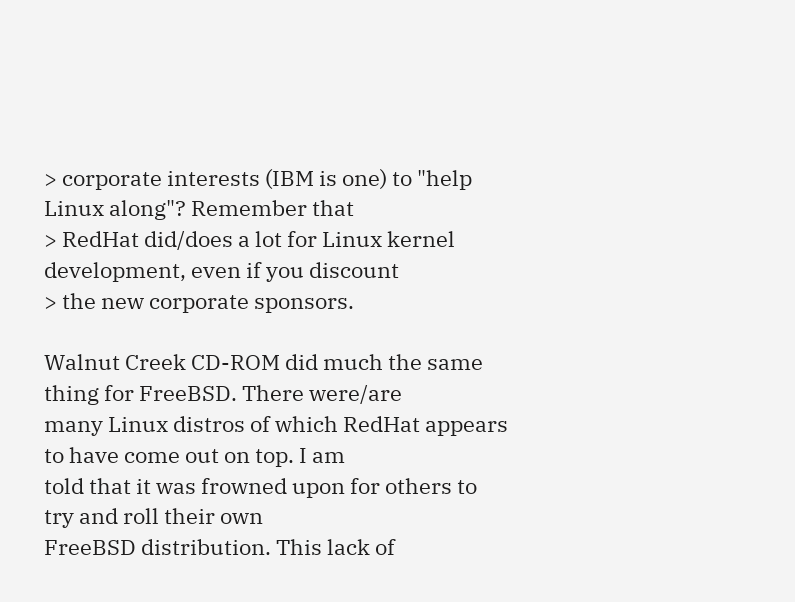> corporate interests (IBM is one) to "help Linux along"? Remember that
> RedHat did/does a lot for Linux kernel development, even if you discount
> the new corporate sponsors.

Walnut Creek CD-ROM did much the same thing for FreeBSD. There were/are
many Linux distros of which RedHat appears to have come out on top. I am
told that it was frowned upon for others to try and roll their own
FreeBSD distribution. This lack of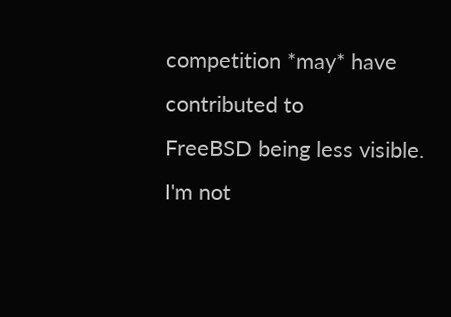competition *may* have contributed to
FreeBSD being less visible. I'm not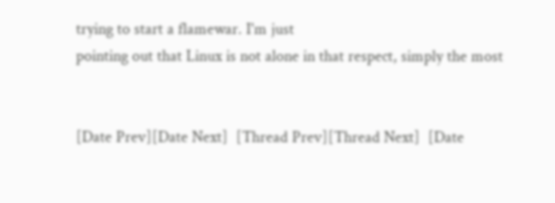trying to start a flamewar. I'm just
pointing out that Linux is not alone in that respect, simply the most


[Date Prev][Date Next]  [Thread Prev][Thread Next]  [Date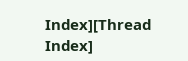Index][Thread Index]